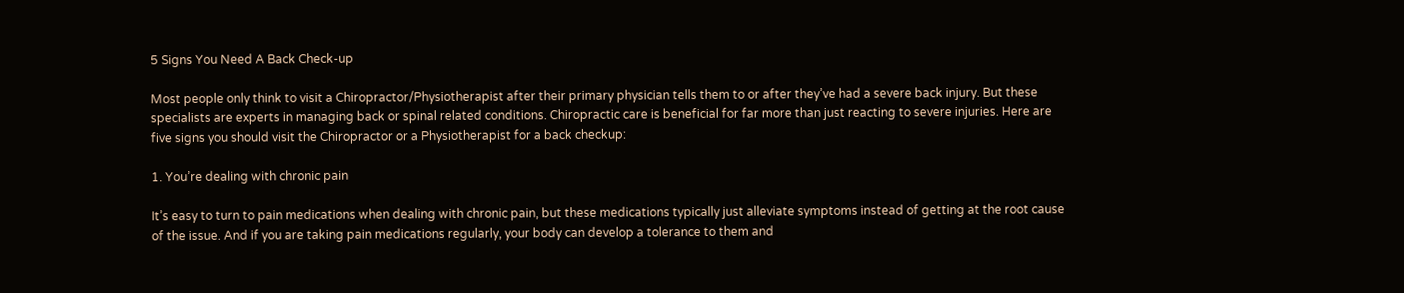5 Signs You Need A Back Check-up

Most people only think to visit a Chiropractor/Physiotherapist after their primary physician tells them to or after they’ve had a severe back injury. But these specialists are experts in managing back or spinal related conditions. Chiropractic care is beneficial for far more than just reacting to severe injuries. Here are five signs you should visit the Chiropractor or a Physiotherapist for a back checkup:

1. You’re dealing with chronic pain

It’s easy to turn to pain medications when dealing with chronic pain, but these medications typically just alleviate symptoms instead of getting at the root cause of the issue. And if you are taking pain medications regularly, your body can develop a tolerance to them and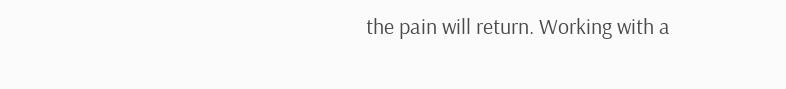the pain will return. Working with a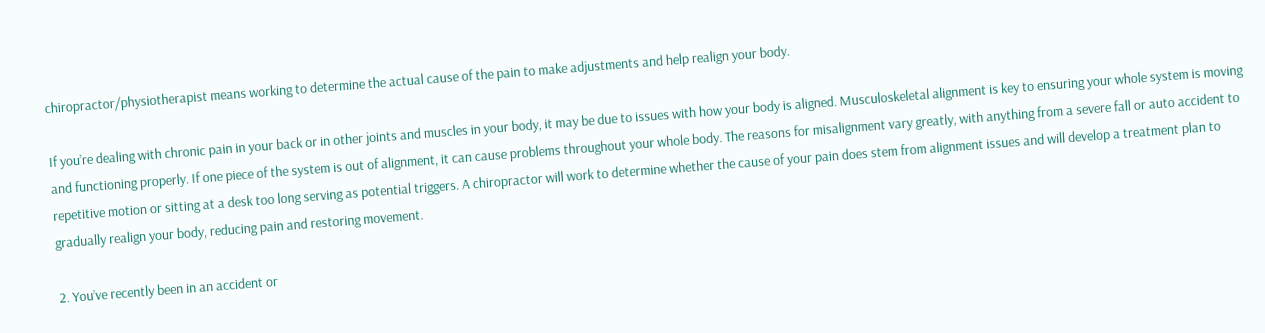chiropractor/physiotherapist means working to determine the actual cause of the pain to make adjustments and help realign your body.

If you’re dealing with chronic pain in your back or in other joints and muscles in your body, it may be due to issues with how your body is aligned. Musculoskeletal alignment is key to ensuring your whole system is moving and functioning properly. If one piece of the system is out of alignment, it can cause problems throughout your whole body. The reasons for misalignment vary greatly, with anything from a severe fall or auto accident to repetitive motion or sitting at a desk too long serving as potential triggers. A chiropractor will work to determine whether the cause of your pain does stem from alignment issues and will develop a treatment plan to gradually realign your body, reducing pain and restoring movement.

2. You’ve recently been in an accident or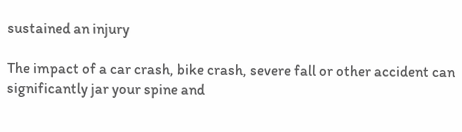sustained an injury

The impact of a car crash, bike crash, severe fall or other accident can significantly jar your spine and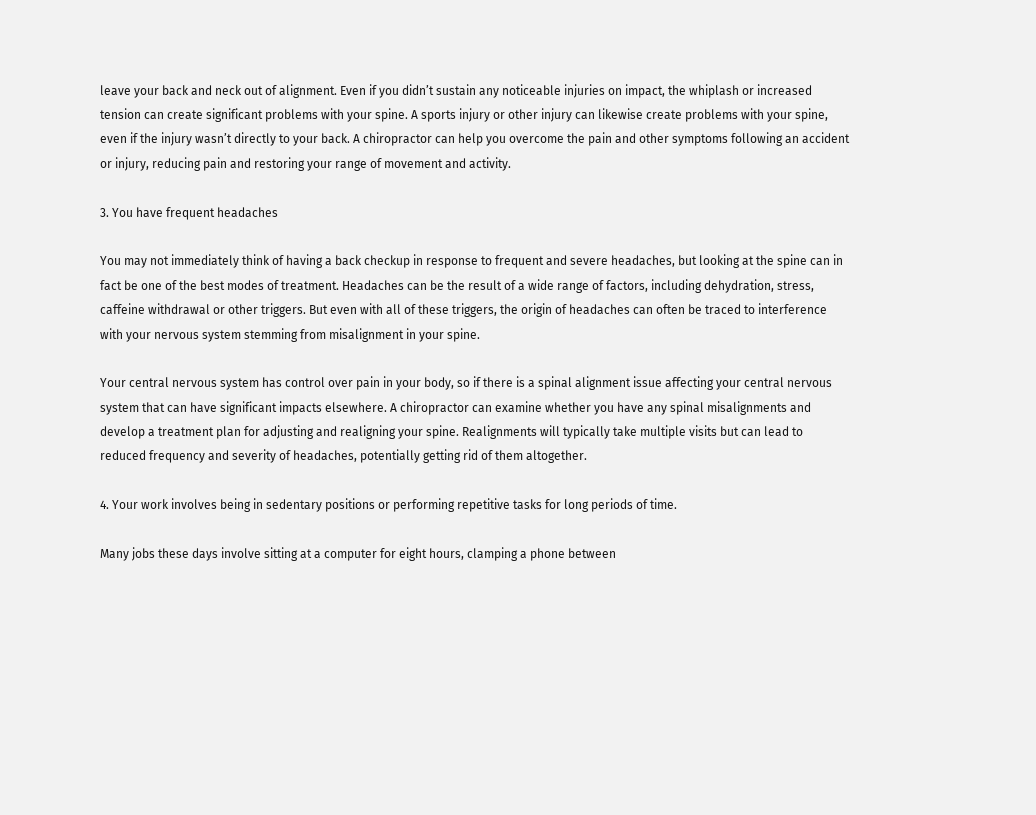leave your back and neck out of alignment. Even if you didn’t sustain any noticeable injuries on impact, the whiplash or increased tension can create significant problems with your spine. A sports injury or other injury can likewise create problems with your spine, even if the injury wasn’t directly to your back. A chiropractor can help you overcome the pain and other symptoms following an accident or injury, reducing pain and restoring your range of movement and activity.

3. You have frequent headaches

You may not immediately think of having a back checkup in response to frequent and severe headaches, but looking at the spine can in fact be one of the best modes of treatment. Headaches can be the result of a wide range of factors, including dehydration, stress, caffeine withdrawal or other triggers. But even with all of these triggers, the origin of headaches can often be traced to interference with your nervous system stemming from misalignment in your spine.

Your central nervous system has control over pain in your body, so if there is a spinal alignment issue affecting your central nervous system that can have significant impacts elsewhere. A chiropractor can examine whether you have any spinal misalignments and develop a treatment plan for adjusting and realigning your spine. Realignments will typically take multiple visits but can lead to reduced frequency and severity of headaches, potentially getting rid of them altogether.

4. Your work involves being in sedentary positions or performing repetitive tasks for long periods of time.

Many jobs these days involve sitting at a computer for eight hours, clamping a phone between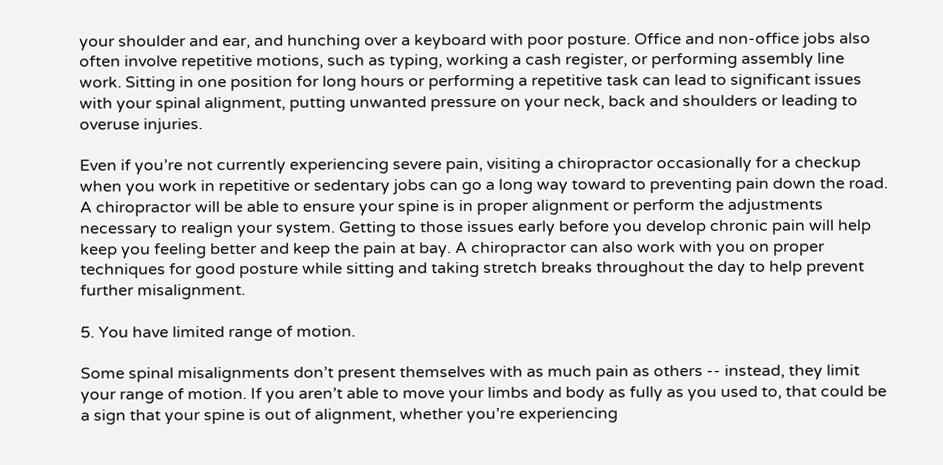your shoulder and ear, and hunching over a keyboard with poor posture. Office and non-office jobs also often involve repetitive motions, such as typing, working a cash register, or performing assembly line work. Sitting in one position for long hours or performing a repetitive task can lead to significant issues with your spinal alignment, putting unwanted pressure on your neck, back and shoulders or leading to overuse injuries.

Even if you’re not currently experiencing severe pain, visiting a chiropractor occasionally for a checkup when you work in repetitive or sedentary jobs can go a long way toward to preventing pain down the road. A chiropractor will be able to ensure your spine is in proper alignment or perform the adjustments necessary to realign your system. Getting to those issues early before you develop chronic pain will help keep you feeling better and keep the pain at bay. A chiropractor can also work with you on proper techniques for good posture while sitting and taking stretch breaks throughout the day to help prevent further misalignment.

5. You have limited range of motion.

Some spinal misalignments don’t present themselves with as much pain as others -- instead, they limit your range of motion. If you aren’t able to move your limbs and body as fully as you used to, that could be a sign that your spine is out of alignment, whether you’re experiencing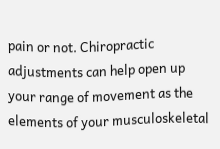pain or not. Chiropractic adjustments can help open up your range of movement as the elements of your musculoskeletal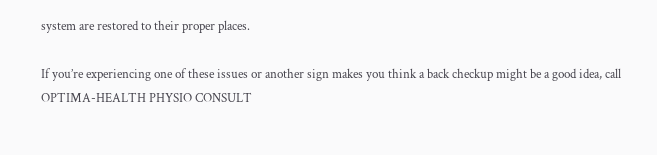system are restored to their proper places.

If you’re experiencing one of these issues or another sign makes you think a back checkup might be a good idea, call OPTIMA-HEALTH PHYSIO CONSULT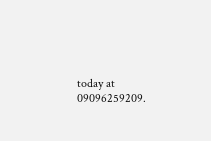today at 09096259209.